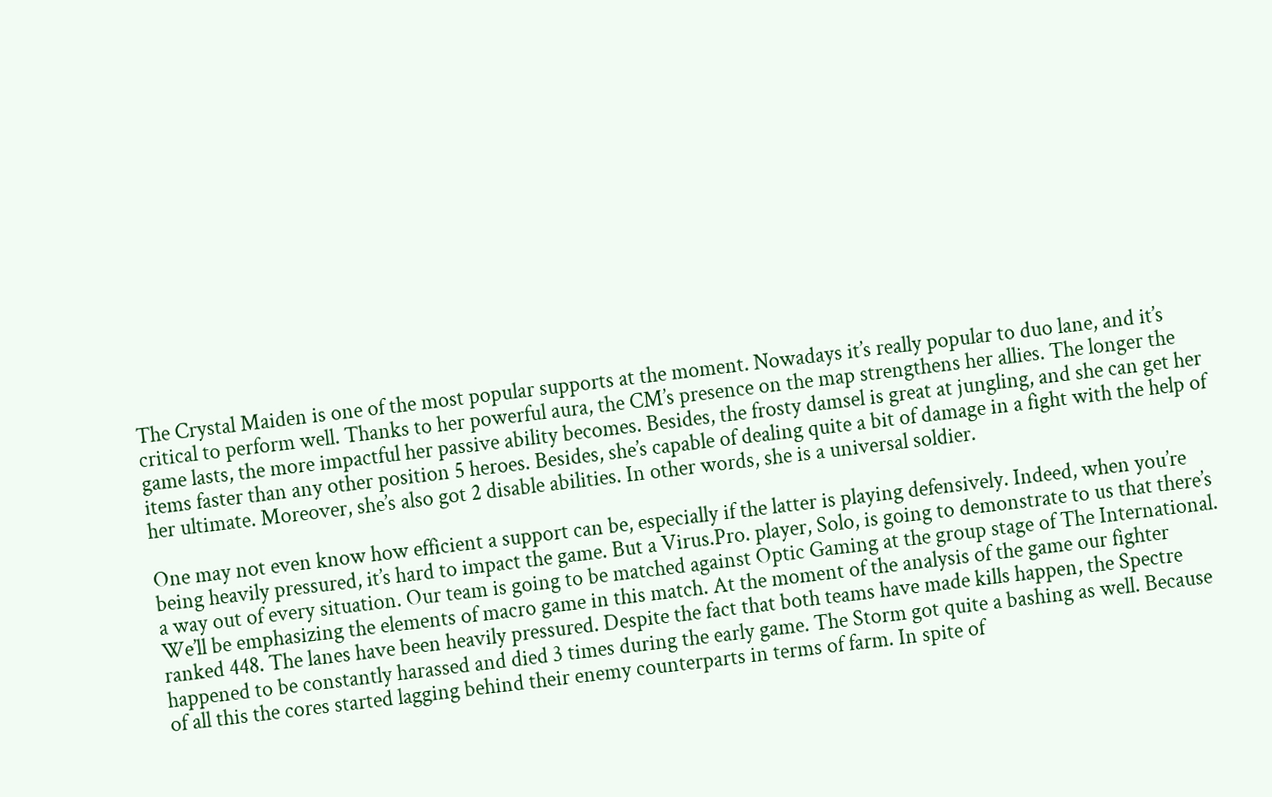The Crystal Maiden is one of the most popular supports at the moment. Nowadays it’s really popular to duo lane, and it’s critical to perform well. Thanks to her powerful aura, the CM’s presence on the map strengthens her allies. The longer the game lasts, the more impactful her passive ability becomes. Besides, the frosty damsel is great at jungling, and she can get her items faster than any other position 5 heroes. Besides, she’s capable of dealing quite a bit of damage in a fight with the help of her ultimate. Moreover, she’s also got 2 disable abilities. In other words, she is a universal soldier.

One may not even know how efficient a support can be, especially if the latter is playing defensively. Indeed, when you’re being heavily pressured, it’s hard to impact the game. But a Virus.Pro. player, Solo, is going to demonstrate to us that there’s a way out of every situation. Our team is going to be matched against Optic Gaming at the group stage of The International. We’ll be emphasizing the elements of macro game in this match. At the moment of the analysis of the game our fighter ranked 448. The lanes have been heavily pressured. Despite the fact that both teams have made kills happen, the Spectre happened to be constantly harassed and died 3 times during the early game. The Storm got quite a bashing as well. Because of all this the cores started lagging behind their enemy counterparts in terms of farm. In spite of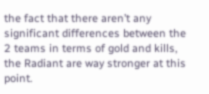the fact that there aren’t any significant differences between the 2 teams in terms of gold and kills, the Radiant are way stronger at this point.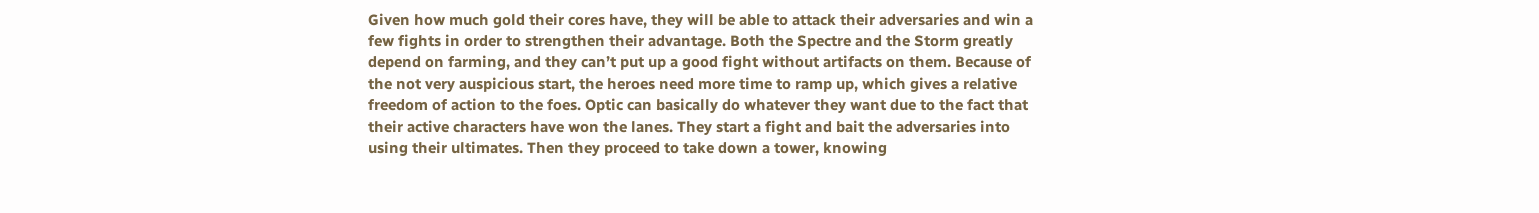Given how much gold their cores have, they will be able to attack their adversaries and win a few fights in order to strengthen their advantage. Both the Spectre and the Storm greatly depend on farming, and they can’t put up a good fight without artifacts on them. Because of the not very auspicious start, the heroes need more time to ramp up, which gives a relative freedom of action to the foes. Optic can basically do whatever they want due to the fact that their active characters have won the lanes. They start a fight and bait the adversaries into using their ultimates. Then they proceed to take down a tower, knowing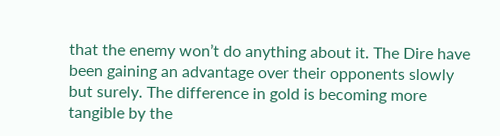that the enemy won’t do anything about it. The Dire have been gaining an advantage over their opponents slowly but surely. The difference in gold is becoming more tangible by the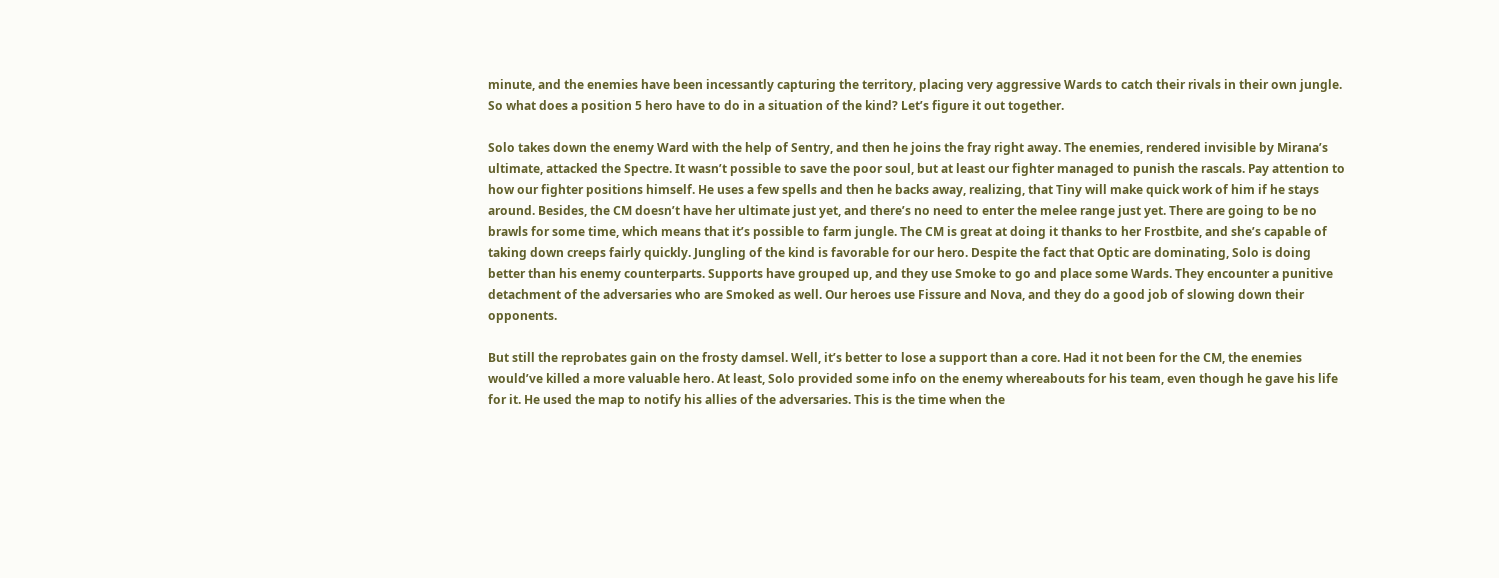minute, and the enemies have been incessantly capturing the territory, placing very aggressive Wards to catch their rivals in their own jungle. So what does a position 5 hero have to do in a situation of the kind? Let’s figure it out together.

Solo takes down the enemy Ward with the help of Sentry, and then he joins the fray right away. The enemies, rendered invisible by Mirana’s ultimate, attacked the Spectre. It wasn’t possible to save the poor soul, but at least our fighter managed to punish the rascals. Pay attention to how our fighter positions himself. He uses a few spells and then he backs away, realizing, that Tiny will make quick work of him if he stays around. Besides, the CM doesn’t have her ultimate just yet, and there’s no need to enter the melee range just yet. There are going to be no brawls for some time, which means that it’s possible to farm jungle. The CM is great at doing it thanks to her Frostbite, and she’s capable of taking down creeps fairly quickly. Jungling of the kind is favorable for our hero. Despite the fact that Optic are dominating, Solo is doing better than his enemy counterparts. Supports have grouped up, and they use Smoke to go and place some Wards. They encounter a punitive detachment of the adversaries who are Smoked as well. Our heroes use Fissure and Nova, and they do a good job of slowing down their opponents.

But still the reprobates gain on the frosty damsel. Well, it’s better to lose a support than a core. Had it not been for the CM, the enemies would’ve killed a more valuable hero. At least, Solo provided some info on the enemy whereabouts for his team, even though he gave his life for it. He used the map to notify his allies of the adversaries. This is the time when the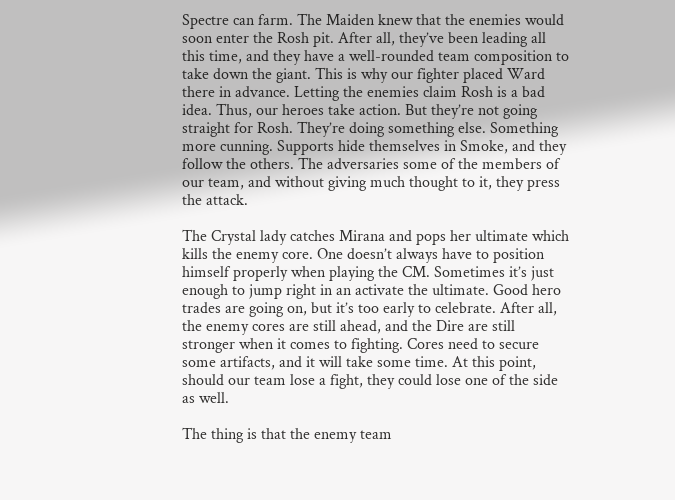Spectre can farm. The Maiden knew that the enemies would soon enter the Rosh pit. After all, they’ve been leading all this time, and they have a well-rounded team composition to take down the giant. This is why our fighter placed Ward there in advance. Letting the enemies claim Rosh is a bad idea. Thus, our heroes take action. But they’re not going straight for Rosh. They’re doing something else. Something more cunning. Supports hide themselves in Smoke, and they follow the others. The adversaries some of the members of our team, and without giving much thought to it, they press the attack.

The Crystal lady catches Mirana and pops her ultimate which kills the enemy core. One doesn’t always have to position himself properly when playing the CM. Sometimes it’s just enough to jump right in an activate the ultimate. Good hero trades are going on, but it’s too early to celebrate. After all, the enemy cores are still ahead, and the Dire are still stronger when it comes to fighting. Cores need to secure some artifacts, and it will take some time. At this point, should our team lose a fight, they could lose one of the side as well.

The thing is that the enemy team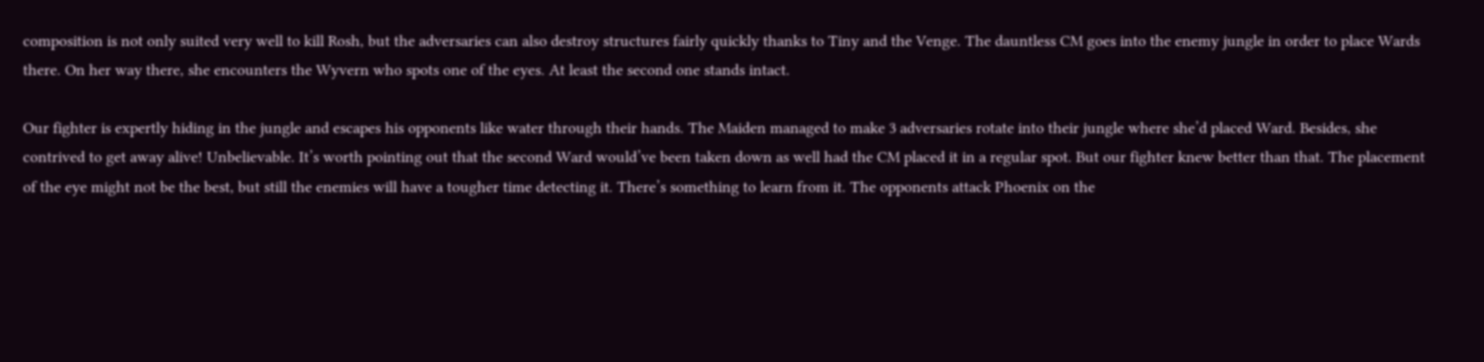composition is not only suited very well to kill Rosh, but the adversaries can also destroy structures fairly quickly thanks to Tiny and the Venge. The dauntless CM goes into the enemy jungle in order to place Wards there. On her way there, she encounters the Wyvern who spots one of the eyes. At least the second one stands intact.

Our fighter is expertly hiding in the jungle and escapes his opponents like water through their hands. The Maiden managed to make 3 adversaries rotate into their jungle where she’d placed Ward. Besides, she contrived to get away alive! Unbelievable. It’s worth pointing out that the second Ward would’ve been taken down as well had the CM placed it in a regular spot. But our fighter knew better than that. The placement of the eye might not be the best, but still the enemies will have a tougher time detecting it. There’s something to learn from it. The opponents attack Phoenix on the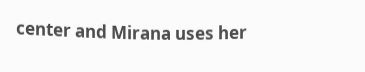center and Mirana uses her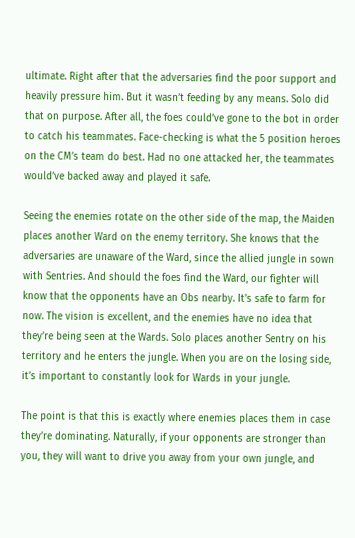ultimate. Right after that the adversaries find the poor support and heavily pressure him. But it wasn’t feeding by any means. Solo did that on purpose. After all, the foes could’ve gone to the bot in order to catch his teammates. Face-checking is what the 5 position heroes on the CM’s team do best. Had no one attacked her, the teammates would’ve backed away and played it safe.

Seeing the enemies rotate on the other side of the map, the Maiden places another Ward on the enemy territory. She knows that the adversaries are unaware of the Ward, since the allied jungle in sown with Sentries. And should the foes find the Ward, our fighter will know that the opponents have an Obs nearby. It’s safe to farm for now. The vision is excellent, and the enemies have no idea that they’re being seen at the Wards. Solo places another Sentry on his territory and he enters the jungle. When you are on the losing side, it’s important to constantly look for Wards in your jungle.

The point is that this is exactly where enemies places them in case they’re dominating. Naturally, if your opponents are stronger than you, they will want to drive you away from your own jungle, and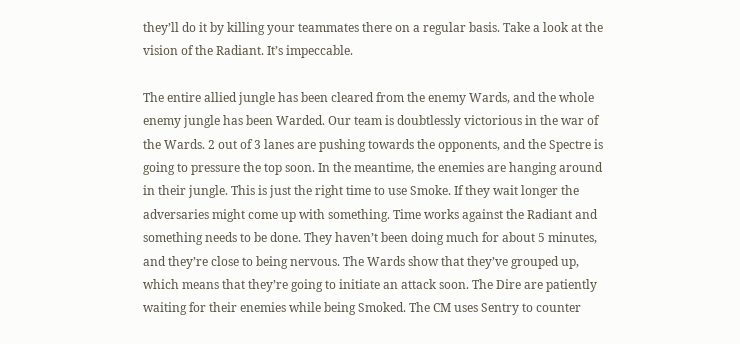they’ll do it by killing your teammates there on a regular basis. Take a look at the vision of the Radiant. It’s impeccable.

The entire allied jungle has been cleared from the enemy Wards, and the whole enemy jungle has been Warded. Our team is doubtlessly victorious in the war of the Wards. 2 out of 3 lanes are pushing towards the opponents, and the Spectre is going to pressure the top soon. In the meantime, the enemies are hanging around in their jungle. This is just the right time to use Smoke. If they wait longer the adversaries might come up with something. Time works against the Radiant and something needs to be done. They haven’t been doing much for about 5 minutes, and they’re close to being nervous. The Wards show that they’ve grouped up, which means that they’re going to initiate an attack soon. The Dire are patiently waiting for their enemies while being Smoked. The CM uses Sentry to counter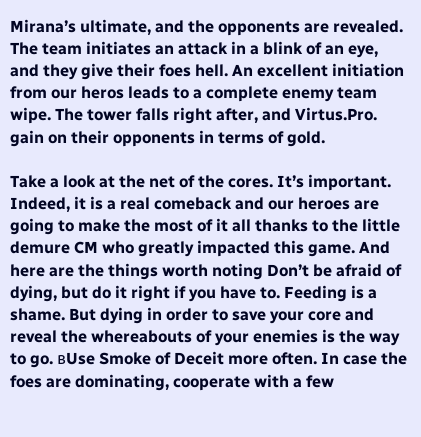Mirana’s ultimate, and the opponents are revealed. The team initiates an attack in a blink of an eye, and they give their foes hell. An excellent initiation from our heros leads to a complete enemy team wipe. The tower falls right after, and Virtus.Pro. gain on their opponents in terms of gold.

Take a look at the net of the cores. It’s important. Indeed, it is a real comeback and our heroes are going to make the most of it all thanks to the little demure CM who greatly impacted this game. And here are the things worth noting Don’t be afraid of dying, but do it right if you have to. Feeding is a shame. But dying in order to save your core and reveal the whereabouts of your enemies is the way to go. вUse Smoke of Deceit more often. In case the foes are dominating, cooperate with a few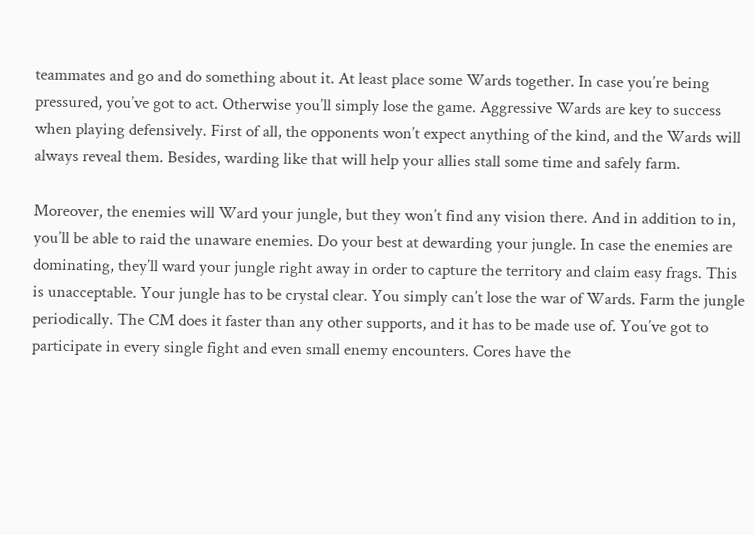teammates and go and do something about it. At least place some Wards together. In case you’re being pressured, you’ve got to act. Otherwise you’ll simply lose the game. Aggressive Wards are key to success when playing defensively. First of all, the opponents won’t expect anything of the kind, and the Wards will always reveal them. Besides, warding like that will help your allies stall some time and safely farm.

Moreover, the enemies will Ward your jungle, but they won’t find any vision there. And in addition to in, you’ll be able to raid the unaware enemies. Do your best at dewarding your jungle. In case the enemies are dominating, they’ll ward your jungle right away in order to capture the territory and claim easy frags. This is unacceptable. Your jungle has to be crystal clear. You simply can’t lose the war of Wards. Farm the jungle periodically. The CM does it faster than any other supports, and it has to be made use of. You’ve got to participate in every single fight and even small enemy encounters. Cores have the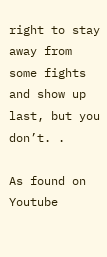right to stay away from some fights and show up last, but you don’t. .

As found on Youtube